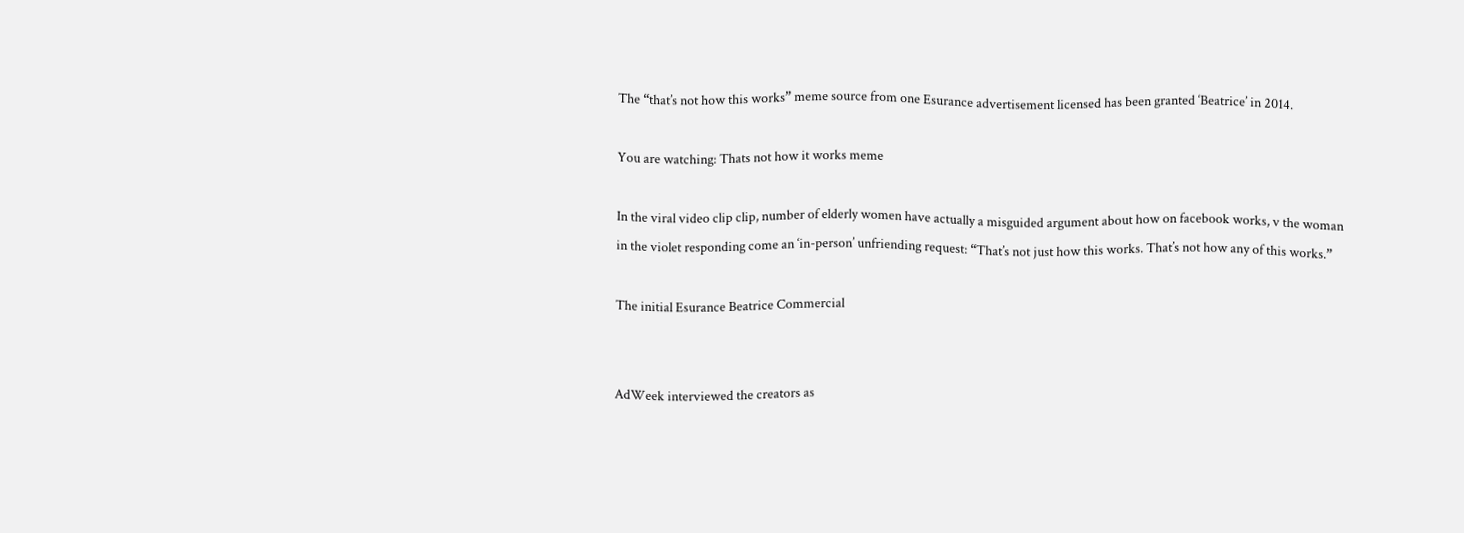The “that’s not how this works” meme source from one Esurance advertisement licensed has been granted ‘Beatrice’ in 2014.

You are watching: Thats not how it works meme

In the viral video clip clip, number of elderly women have actually a misguided argument about how on facebook works, v the woman in the violet responding come an ‘in-person’ unfriending request: “That’s not just how this works. That’s not how any of this works.”

The initial Esurance Beatrice Commercial


AdWeek interviewed the creators as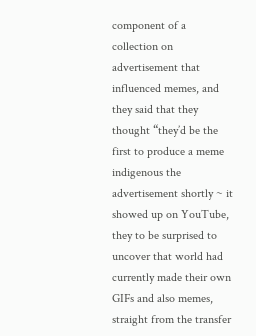component of a collection on advertisement that influenced memes, and they said that they thought “they’d be the first to produce a meme indigenous the advertisement shortly ~ it showed up on YouTube, they to be surprised to uncover that world had currently made their own GIFs and also memes, straight from the transfer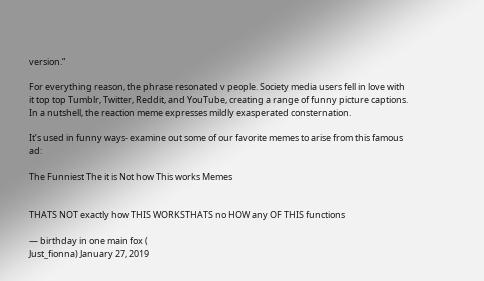version.”

For everything reason, the phrase resonated v people. Society media users fell in love with it top top Tumblr, Twitter, Reddit, and YouTube, creating a range of funny picture captions. In a nutshell, the reaction meme expresses mildly exasperated consternation.

It’s used in funny ways- examine out some of our favorite memes to arise from this famous ad:

The Funniest The it is Not how This works Memes


THATS NOT exactly how THIS WORKSTHATS no HOW any OF THIS functions

— birthday in one main fox (
Just_fionna) January 27, 2019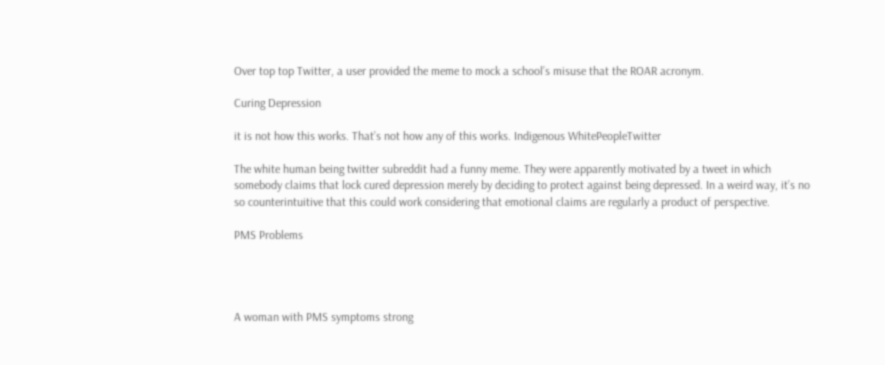Over top top Twitter, a user provided the meme to mock a school’s misuse that the ROAR acronym.

Curing Depression

it is not how this works. That’s not how any of this works. Indigenous WhitePeopleTwitter

The white human being twitter subreddit had a funny meme. They were apparently motivated by a tweet in which somebody claims that lock cured depression merely by deciding to protect against being depressed. In a weird way, it’s no so counterintuitive that this could work considering that emotional claims are regularly a product of perspective.

PMS Problems




A woman with PMS symptoms strong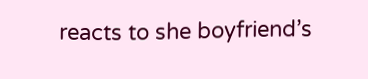reacts to she boyfriend’s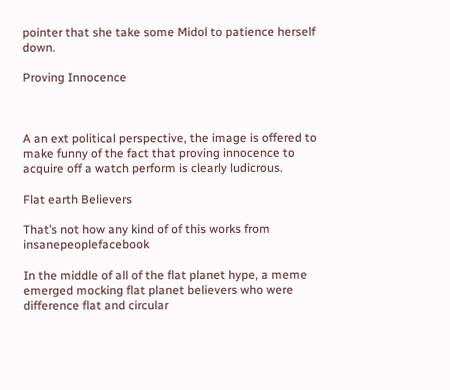pointer that she take some Midol to patience herself down.

Proving Innocence



A an ext political perspective, the image is offered to make funny of the fact that proving innocence to acquire off a watch perform is clearly ludicrous.

Flat earth Believers

That’s not how any kind of of this works from insanepeoplefacebook

In the middle of all of the flat planet hype, a meme emerged mocking flat planet believers who were difference flat and circular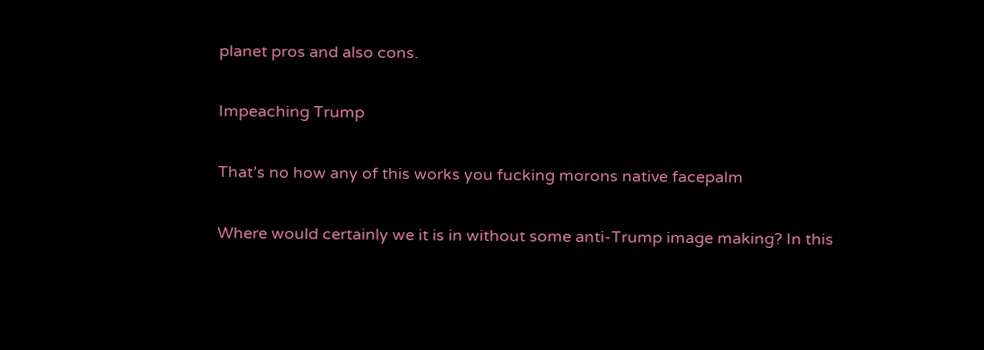planet pros and also cons.

Impeaching Trump

That’s no how any of this works you fucking morons native facepalm

Where would certainly we it is in without some anti-Trump image making? In this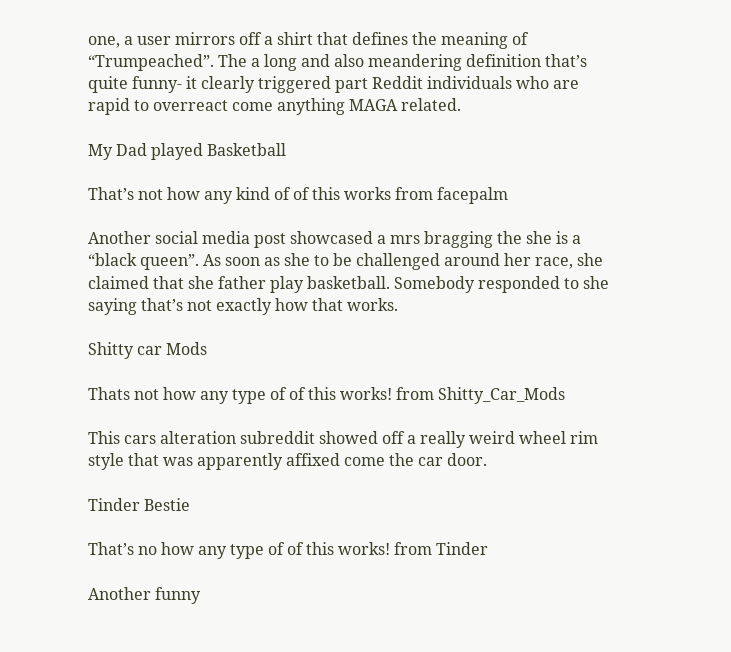one, a user mirrors off a shirt that defines the meaning of “Trumpeached”. The a long and also meandering definition that’s quite funny- it clearly triggered part Reddit individuals who are rapid to overreact come anything MAGA related.

My Dad played Basketball

That’s not how any kind of of this works from facepalm

Another social media post showcased a mrs bragging the she is a “black queen”. As soon as she to be challenged around her race, she claimed that she father play basketball. Somebody responded to she saying that’s not exactly how that works.

Shitty car Mods

Thats not how any type of of this works! from Shitty_Car_Mods

This cars alteration subreddit showed off a really weird wheel rim style that was apparently affixed come the car door.

Tinder Bestie

That’s no how any type of of this works! from Tinder

Another funny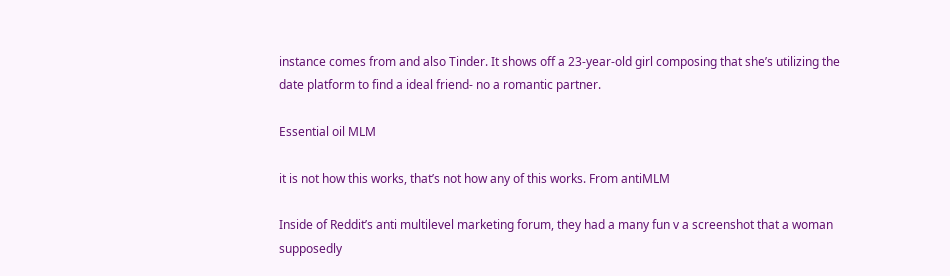instance comes from and also Tinder. It shows off a 23-year-old girl composing that she’s utilizing the date platform to find a ideal friend- no a romantic partner.

Essential oil MLM

it is not how this works, that’s not how any of this works. From antiMLM

Inside of Reddit’s anti multilevel marketing forum, they had a many fun v a screenshot that a woman supposedly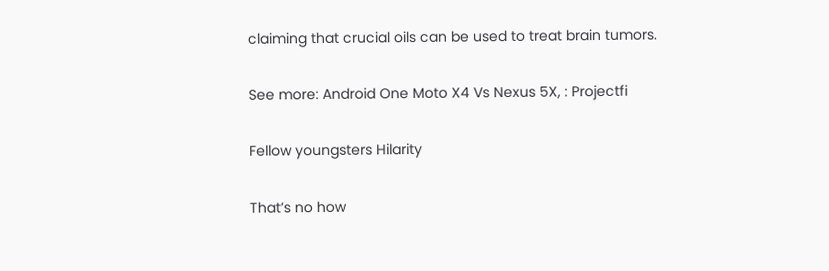claiming that crucial oils can be used to treat brain tumors.

See more: Android One Moto X4 Vs Nexus 5X, : Projectfi

Fellow youngsters Hilarity

That’s no how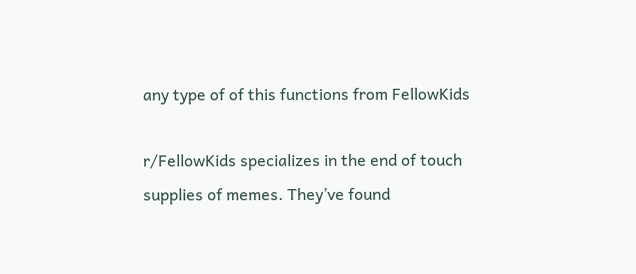any type of of this functions from FellowKids

r/FellowKids specializes in the end of touch supplies of memes. They’ve found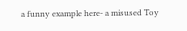a funny example here- a misused Toy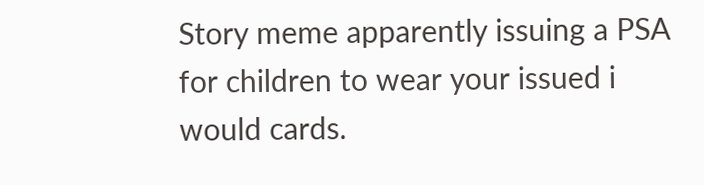Story meme apparently issuing a PSA for children to wear your issued i would cards.